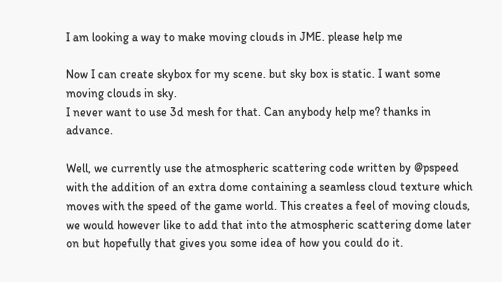I am looking a way to make moving clouds in JME. please help me

Now I can create skybox for my scene. but sky box is static. I want some moving clouds in sky.
I never want to use 3d mesh for that. Can anybody help me? thanks in advance.

Well, we currently use the atmospheric scattering code written by @pspeed with the addition of an extra dome containing a seamless cloud texture which moves with the speed of the game world. This creates a feel of moving clouds, we would however like to add that into the atmospheric scattering dome later on but hopefully that gives you some idea of how you could do it.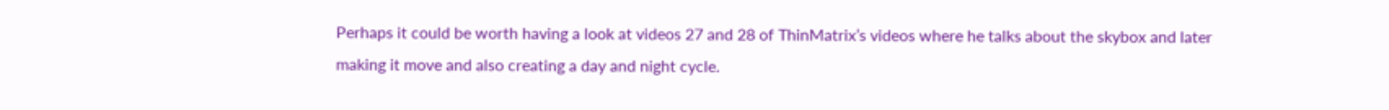Perhaps it could be worth having a look at videos 27 and 28 of ThinMatrix’s videos where he talks about the skybox and later making it move and also creating a day and night cycle.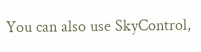You can also use SkyControl,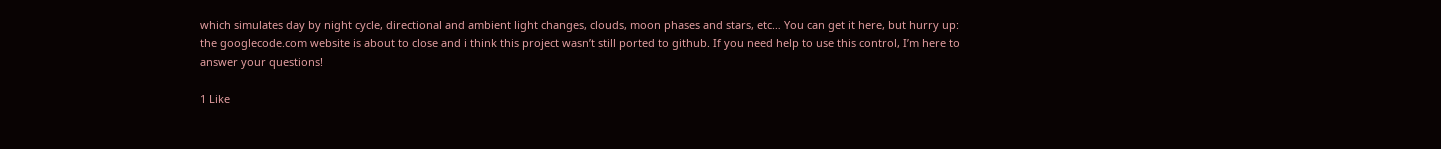which simulates day by night cycle, directional and ambient light changes, clouds, moon phases and stars, etc… You can get it here, but hurry up: the googlecode.com website is about to close and i think this project wasn’t still ported to github. If you need help to use this control, I’m here to answer your questions!

1 Like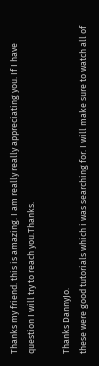Thanks my friend. this is amazing. I am really really appreciating you. If I have question I will try to reach you.Thanks.

Thanks DannyJo.
these were good tutorials which i was searching for. I will make sure to watch all of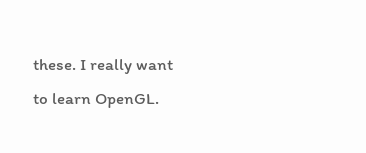these. I really want to learn OpenGL.